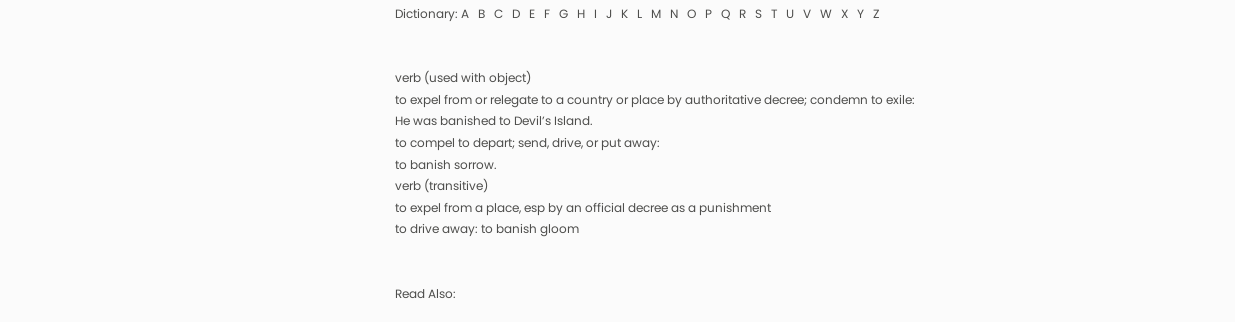Dictionary: A   B   C   D   E   F   G   H   I   J   K   L   M   N   O   P   Q   R   S   T   U   V   W   X   Y   Z


verb (used with object)
to expel from or relegate to a country or place by authoritative decree; condemn to exile:
He was banished to Devil’s Island.
to compel to depart; send, drive, or put away:
to banish sorrow.
verb (transitive)
to expel from a place, esp by an official decree as a punishment
to drive away: to banish gloom


Read Also: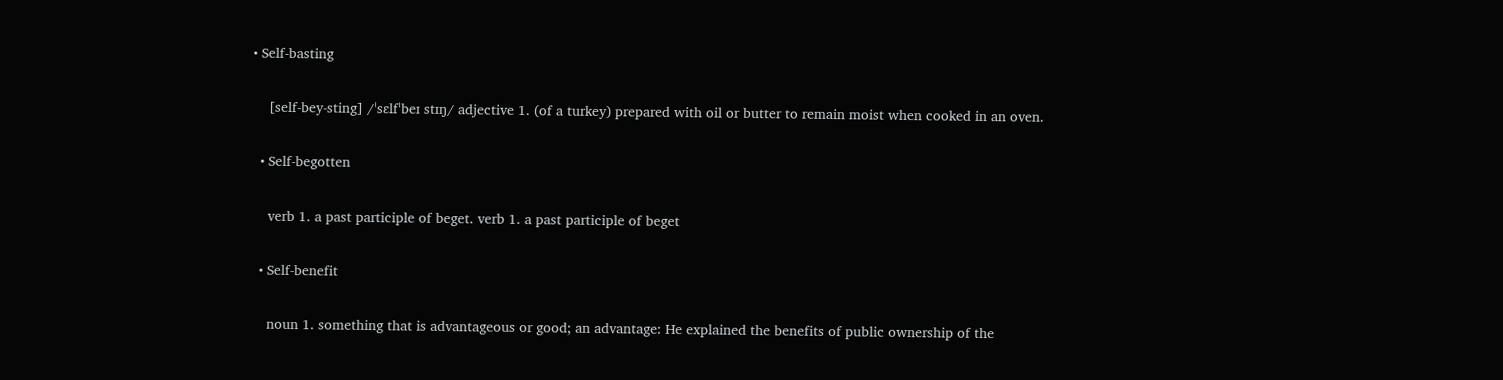• Self-basting

    [self-bey-sting] /ˈsɛlfˈbeɪ stɪŋ/ adjective 1. (of a turkey) prepared with oil or butter to remain moist when cooked in an oven.

  • Self-begotten

    verb 1. a past participle of beget. verb 1. a past participle of beget

  • Self-benefit

    noun 1. something that is advantageous or good; an advantage: He explained the benefits of public ownership of the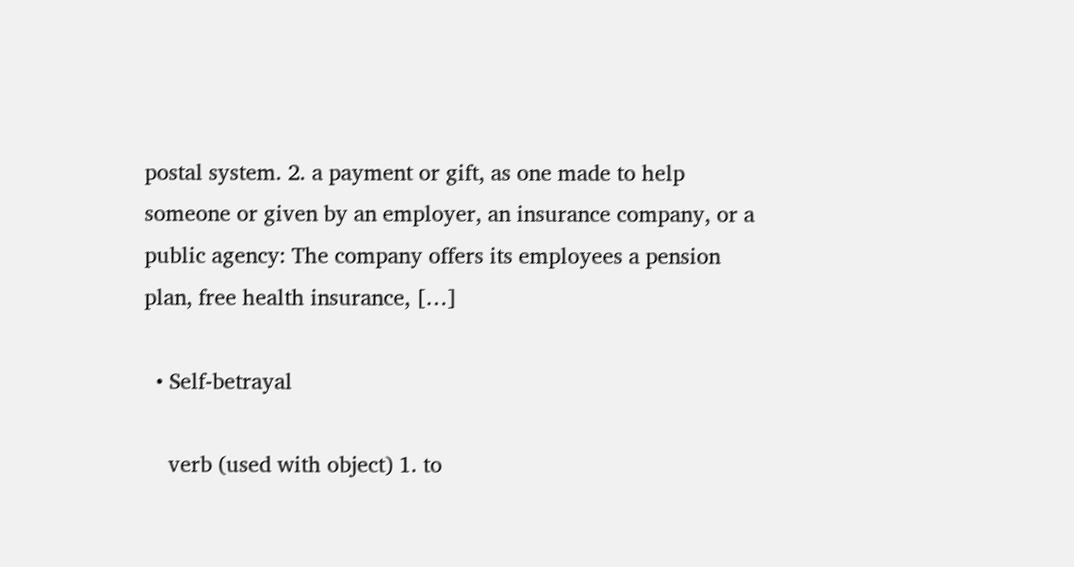postal system. 2. a payment or gift, as one made to help someone or given by an employer, an insurance company, or a public agency: The company offers its employees a pension plan, free health insurance, […]

  • Self-betrayal

    verb (used with object) 1. to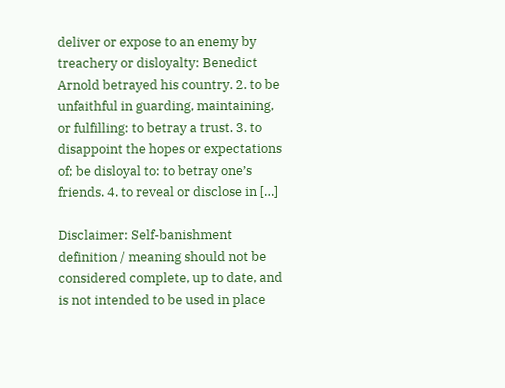deliver or expose to an enemy by treachery or disloyalty: Benedict Arnold betrayed his country. 2. to be unfaithful in guarding, maintaining, or fulfilling: to betray a trust. 3. to disappoint the hopes or expectations of; be disloyal to: to betray one’s friends. 4. to reveal or disclose in […]

Disclaimer: Self-banishment definition / meaning should not be considered complete, up to date, and is not intended to be used in place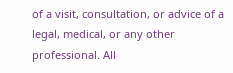of a visit, consultation, or advice of a legal, medical, or any other professional. All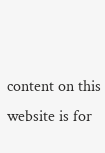content on this website is for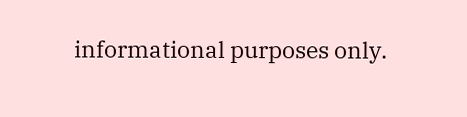informational purposes only.